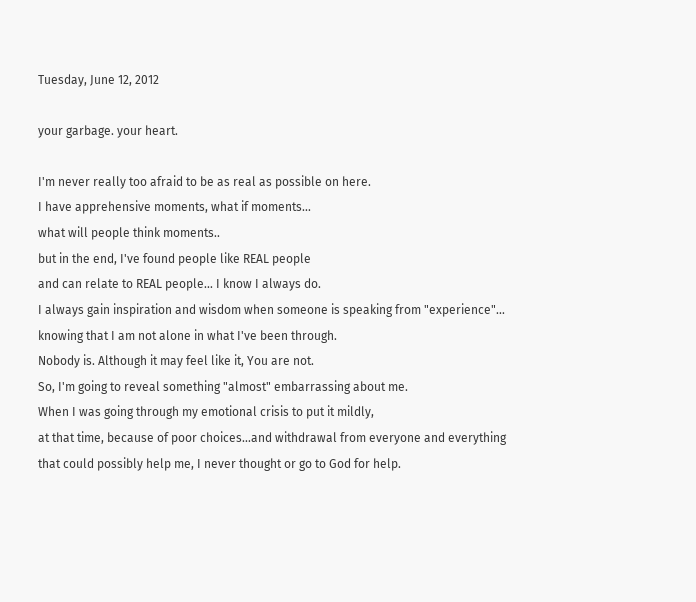Tuesday, June 12, 2012

your garbage. your heart.

I'm never really too afraid to be as real as possible on here.
I have apprehensive moments, what if moments...
what will people think moments..
but in the end, I've found people like REAL people
and can relate to REAL people... I know I always do.
I always gain inspiration and wisdom when someone is speaking from "experience"...
knowing that I am not alone in what I've been through.
Nobody is. Although it may feel like it, You are not.
So, I'm going to reveal something "almost" embarrassing about me.
When I was going through my emotional crisis to put it mildly,
at that time, because of poor choices...and withdrawal from everyone and everything
that could possibly help me, I never thought or go to God for help.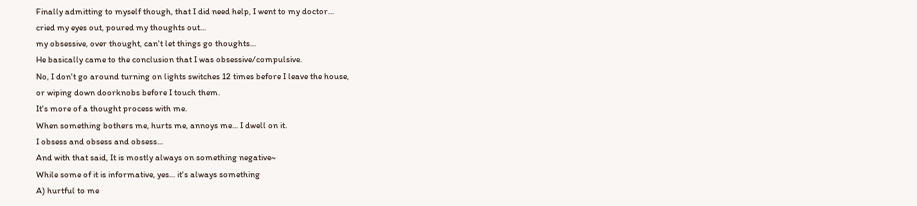Finally admitting to myself though, that I did need help, I went to my doctor...
cried my eyes out, poured my thoughts out...
my obsessive, over thought, can't let things go thoughts...
He basically came to the conclusion that I was obsessive/compulsive.
No, I don't go around turning on lights switches 12 times before I leave the house,
or wiping down doorknobs before I touch them.
It's more of a thought process with me.
When something bothers me, hurts me, annoys me... I dwell on it.
I obsess and obsess and obsess...
And with that said, It is mostly always on something negative~
While some of it is informative, yes... it's always something
A) hurtful to me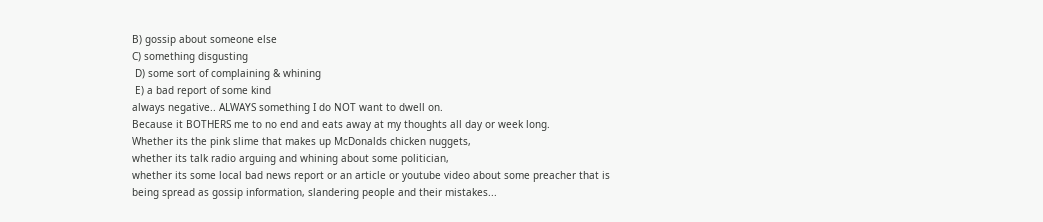B) gossip about someone else
C) something disgusting
 D) some sort of complaining & whining
 E) a bad report of some kind
always negative.. ALWAYS something I do NOT want to dwell on.
Because it BOTHERS me to no end and eats away at my thoughts all day or week long.
Whether its the pink slime that makes up McDonalds chicken nuggets,
whether its talk radio arguing and whining about some politician,
whether its some local bad news report or an article or youtube video about some preacher that is
being spread as gossip information, slandering people and their mistakes...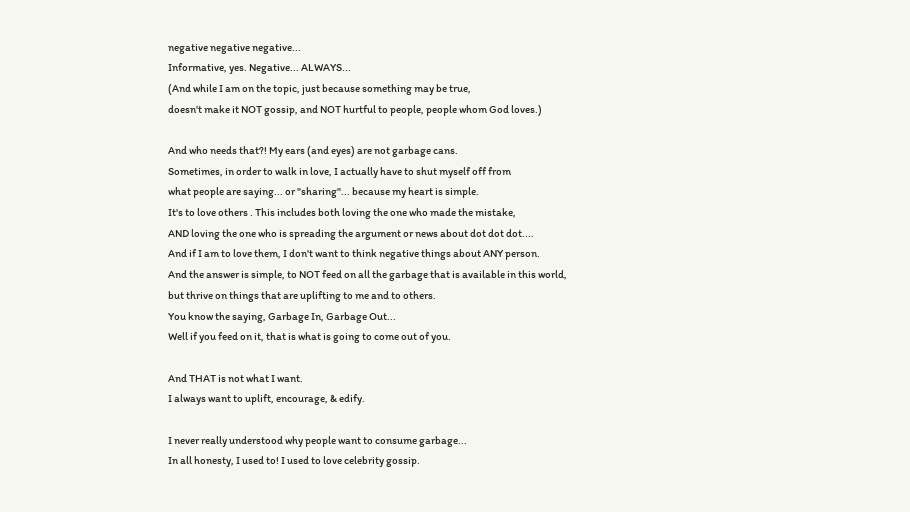negative negative negative...
Informative, yes. Negative... ALWAYS...
(And while I am on the topic, just because something may be true,
doesn't make it NOT gossip, and NOT hurtful to people, people whom God loves.)

And who needs that?! My ears (and eyes) are not garbage cans.
Sometimes, in order to walk in love, I actually have to shut myself off from
what people are saying... or "sharing"... because my heart is simple.
It's to love others . This includes both loving the one who made the mistake,
AND loving the one who is spreading the argument or news about dot dot dot....
And if I am to love them, I don't want to think negative things about ANY person.
And the answer is simple, to NOT feed on all the garbage that is available in this world,
but thrive on things that are uplifting to me and to others.
You know the saying, Garbage In, Garbage Out...
Well if you feed on it, that is what is going to come out of you.

And THAT is not what I want.
I always want to uplift, encourage, & edify.

I never really understood why people want to consume garbage...
In all honesty, I used to! I used to love celebrity gossip.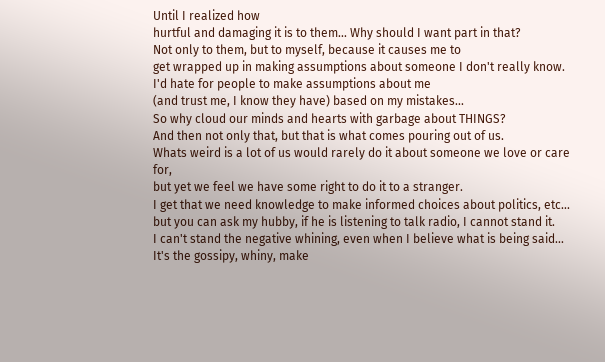Until I realized how
hurtful and damaging it is to them... Why should I want part in that?
Not only to them, but to myself, because it causes me to
get wrapped up in making assumptions about someone I don't really know.
I'd hate for people to make assumptions about me
(and trust me, I know they have) based on my mistakes...
So why cloud our minds and hearts with garbage about THINGS?
And then not only that, but that is what comes pouring out of us.
Whats weird is a lot of us would rarely do it about someone we love or care for,
but yet we feel we have some right to do it to a stranger.
I get that we need knowledge to make informed choices about politics, etc...
but you can ask my hubby, if he is listening to talk radio, I cannot stand it.
I can't stand the negative whining, even when I believe what is being said...
It's the gossipy, whiny, make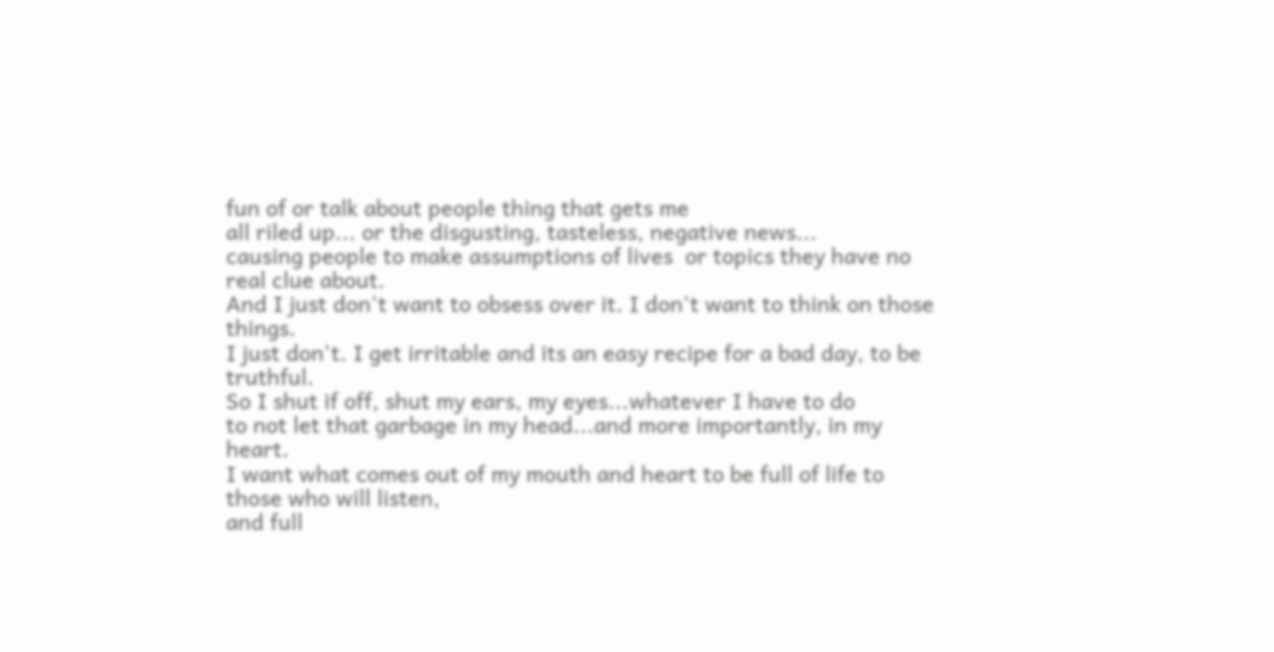fun of or talk about people thing that gets me
all riled up... or the disgusting, tasteless, negative news...
causing people to make assumptions of lives  or topics they have no real clue about.
And I just don't want to obsess over it. I don't want to think on those things.
I just don't. I get irritable and its an easy recipe for a bad day, to be truthful.
So I shut if off, shut my ears, my eyes...whatever I have to do
to not let that garbage in my head...and more importantly, in my heart.
I want what comes out of my mouth and heart to be full of life to those who will listen,
and full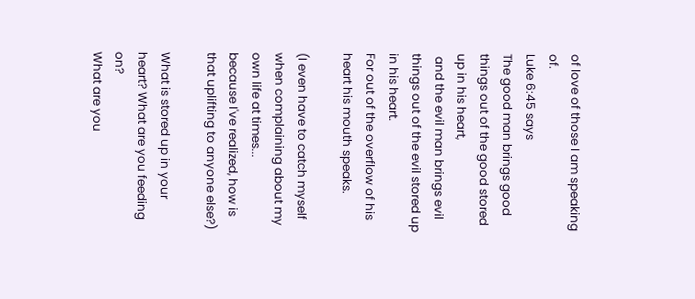of love of those I am speaking of.
Luke 6:45 says
The good man brings good things out of the good stored up in his heart,
 and the evil man brings evil things out of the evil stored up in his heart.
For out of the overflow of his heart his mouth speaks.

(I even have to catch myself when complaining about my own life at times...
because I've realized, how is that uplifting to anyone else?)

What is stored up in your heart? What are you feeding on?
What are you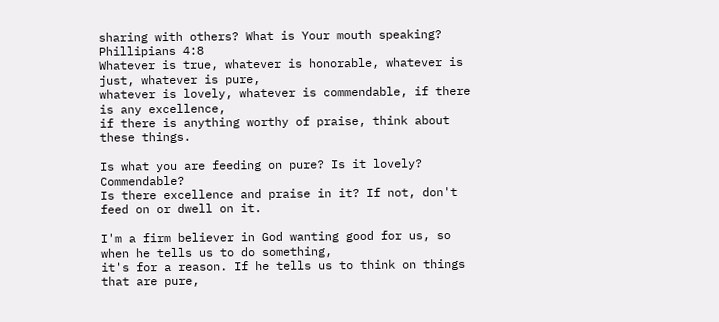sharing with others? What is Your mouth speaking?
Phillipians 4:8
Whatever is true, whatever is honorable, whatever is just, whatever is pure,
whatever is lovely, whatever is commendable, if there is any excellence,
if there is anything worthy of praise, think about these things.

Is what you are feeding on pure? Is it lovely? Commendable?
Is there excellence and praise in it? If not, don't feed on or dwell on it.

I'm a firm believer in God wanting good for us, so when he tells us to do something,
it's for a reason. If he tells us to think on things that are pure,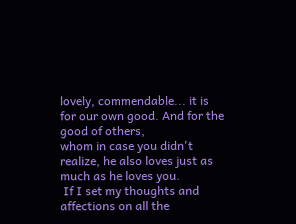lovely, commendable... it is for our own good. And for the good of others,
whom in case you didn't realize, he also loves just as much as he loves you.
 If I set my thoughts and affections on all the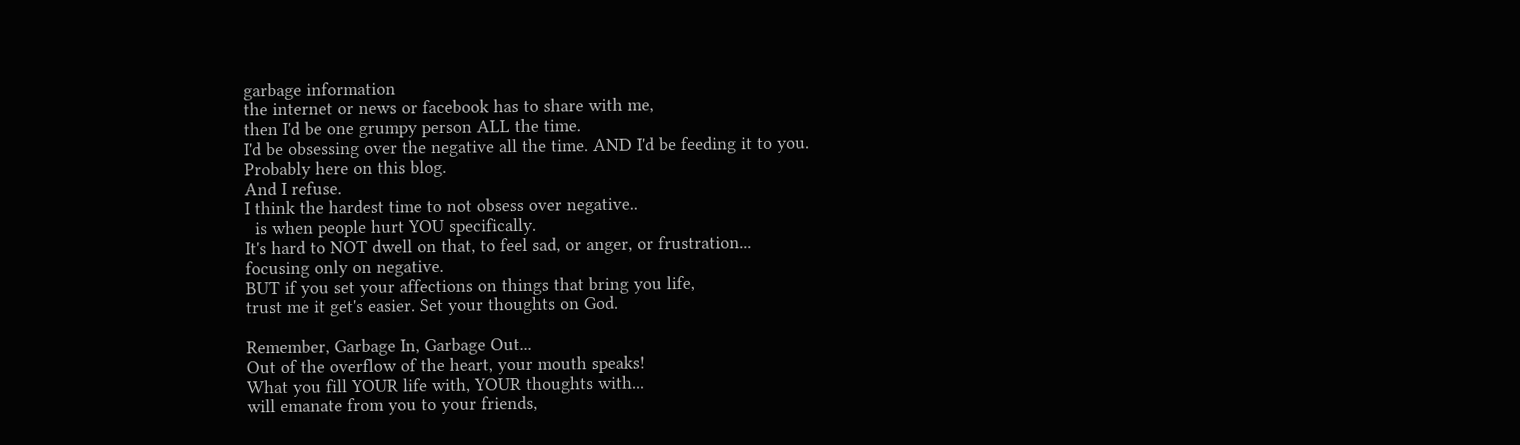garbage information
the internet or news or facebook has to share with me,
then I'd be one grumpy person ALL the time.
I'd be obsessing over the negative all the time. AND I'd be feeding it to you.
Probably here on this blog.
And I refuse.
I think the hardest time to not obsess over negative..
  is when people hurt YOU specifically.
It's hard to NOT dwell on that, to feel sad, or anger, or frustration...
focusing only on negative.
BUT if you set your affections on things that bring you life,
trust me it get's easier. Set your thoughts on God.

Remember, Garbage In, Garbage Out...
Out of the overflow of the heart, your mouth speaks!
What you fill YOUR life with, YOUR thoughts with...
will emanate from you to your friends,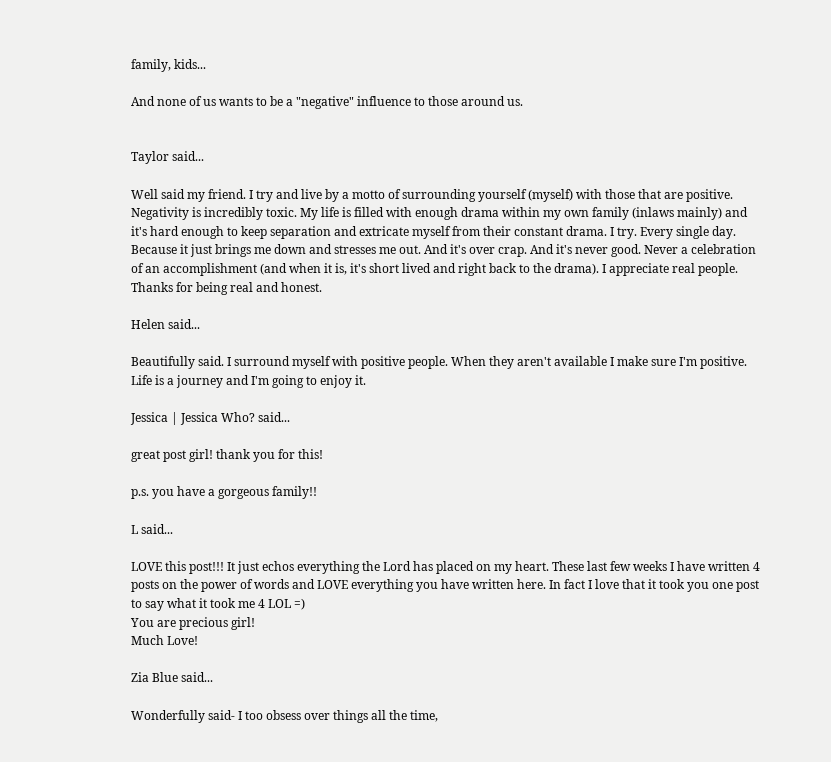family, kids...

And none of us wants to be a "negative" influence to those around us.


Taylor said...

Well said my friend. I try and live by a motto of surrounding yourself (myself) with those that are positive. Negativity is incredibly toxic. My life is filled with enough drama within my own family (inlaws mainly) and it's hard enough to keep separation and extricate myself from their constant drama. I try. Every single day. Because it just brings me down and stresses me out. And it's over crap. And it's never good. Never a celebration of an accomplishment (and when it is, it's short lived and right back to the drama). I appreciate real people. Thanks for being real and honest.

Helen said...

Beautifully said. I surround myself with positive people. When they aren't available I make sure I'm positive. Life is a journey and I'm going to enjoy it.

Jessica | Jessica Who? said...

great post girl! thank you for this!

p.s. you have a gorgeous family!!

L said...

LOVE this post!!! It just echos everything the Lord has placed on my heart. These last few weeks I have written 4 posts on the power of words and LOVE everything you have written here. In fact I love that it took you one post to say what it took me 4 LOL =)
You are precious girl!
Much Love!

Zia Blue said...

Wonderfully said- I too obsess over things all the time,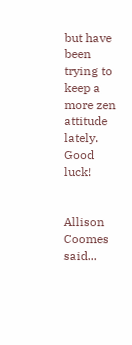but have been trying to keep a more zen attitude lately. Good luck!


Allison Coomes said...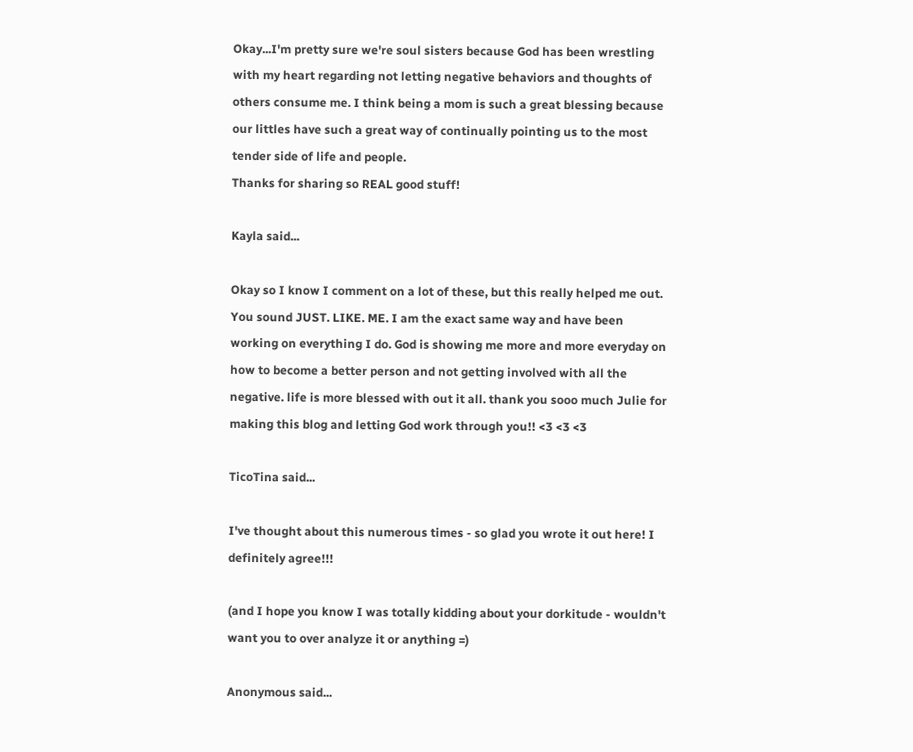Okay...I'm pretty sure we're soul sisters because God has been wrestling with my heart regarding not letting negative behaviors and thoughts of others consume me. I think being a mom is such a great blessing because our littles have such a great way of continually pointing us to the most tender side of life and people.
Thanks for sharing so REAL good stuff!

Kayla said...

Okay so I know I comment on a lot of these, but this really helped me out. You sound JUST. LIKE. ME. I am the exact same way and have been working on everything I do. God is showing me more and more everyday on how to become a better person and not getting involved with all the negative. life is more blessed with out it all. thank you sooo much Julie for making this blog and letting God work through you!! <3 <3 <3

TicoTina said...

I've thought about this numerous times - so glad you wrote it out here! I definitely agree!!!

(and I hope you know I was totally kidding about your dorkitude - wouldn't want you to over analyze it or anything =)

Anonymous said...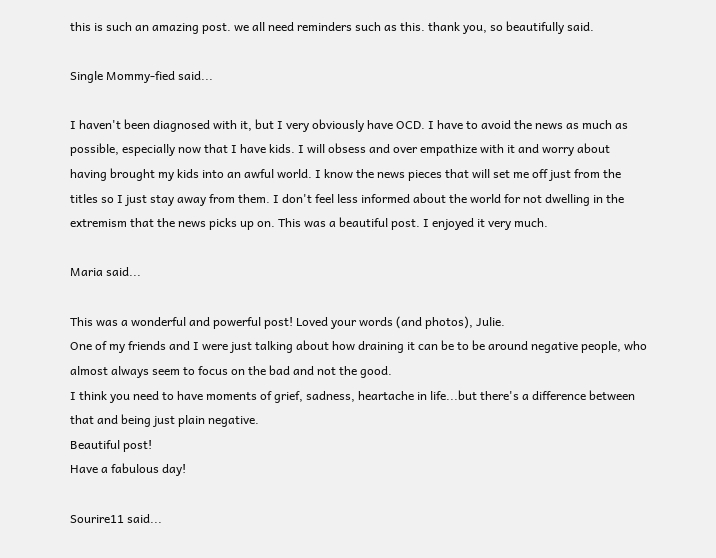this is such an amazing post. we all need reminders such as this. thank you, so beautifully said.

Single Mommy-fied said...

I haven't been diagnosed with it, but I very obviously have OCD. I have to avoid the news as much as possible, especially now that I have kids. I will obsess and over empathize with it and worry about having brought my kids into an awful world. I know the news pieces that will set me off just from the titles so I just stay away from them. I don't feel less informed about the world for not dwelling in the extremism that the news picks up on. This was a beautiful post. I enjoyed it very much.

Maria said...

This was a wonderful and powerful post! Loved your words (and photos), Julie.
One of my friends and I were just talking about how draining it can be to be around negative people, who almost always seem to focus on the bad and not the good.
I think you need to have moments of grief, sadness, heartache in life...but there's a difference between that and being just plain negative.
Beautiful post!
Have a fabulous day!

Sourire11 said...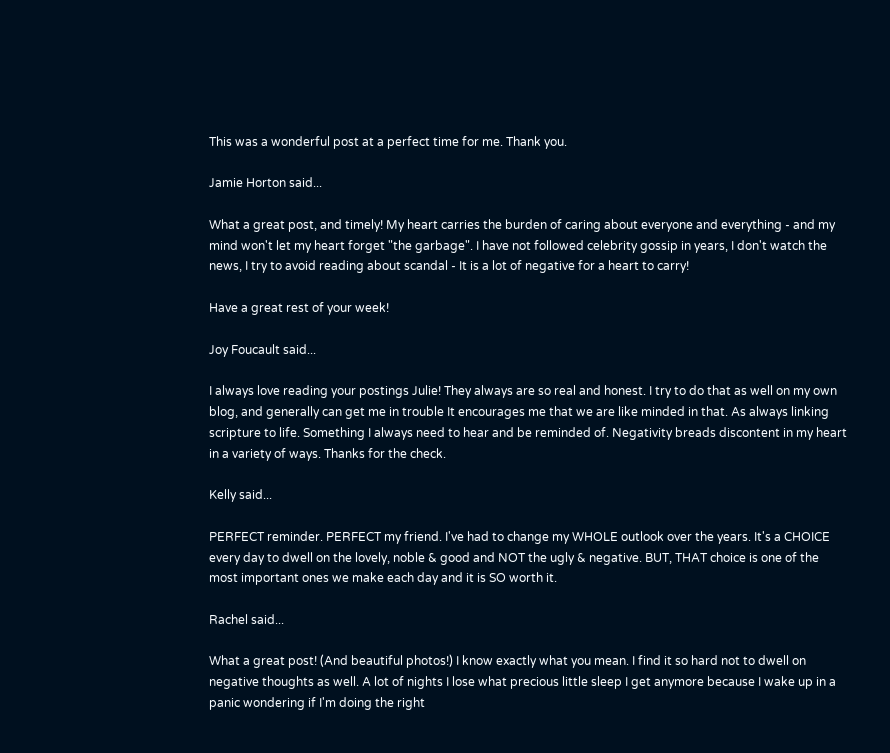This was a wonderful post at a perfect time for me. Thank you.

Jamie Horton said...

What a great post, and timely! My heart carries the burden of caring about everyone and everything - and my mind won't let my heart forget "the garbage". I have not followed celebrity gossip in years, I don't watch the news, I try to avoid reading about scandal - It is a lot of negative for a heart to carry!

Have a great rest of your week!

Joy Foucault said...

I always love reading your postings Julie! They always are so real and honest. I try to do that as well on my own blog, and generally can get me in trouble It encourages me that we are like minded in that. As always linking scripture to life. Something I always need to hear and be reminded of. Negativity breads discontent in my heart in a variety of ways. Thanks for the check.

Kelly said...

PERFECT reminder. PERFECT my friend. I've had to change my WHOLE outlook over the years. It's a CHOICE every day to dwell on the lovely, noble & good and NOT the ugly & negative. BUT, THAT choice is one of the most important ones we make each day and it is SO worth it.

Rachel said...

What a great post! (And beautiful photos!) I know exactly what you mean. I find it so hard not to dwell on negative thoughts as well. A lot of nights I lose what precious little sleep I get anymore because I wake up in a panic wondering if I'm doing the right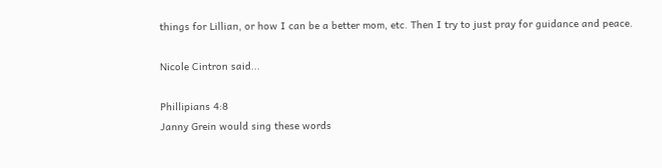things for Lillian, or how I can be a better mom, etc. Then I try to just pray for guidance and peace.

Nicole Cintron said...

Phillipians 4:8
Janny Grein would sing these words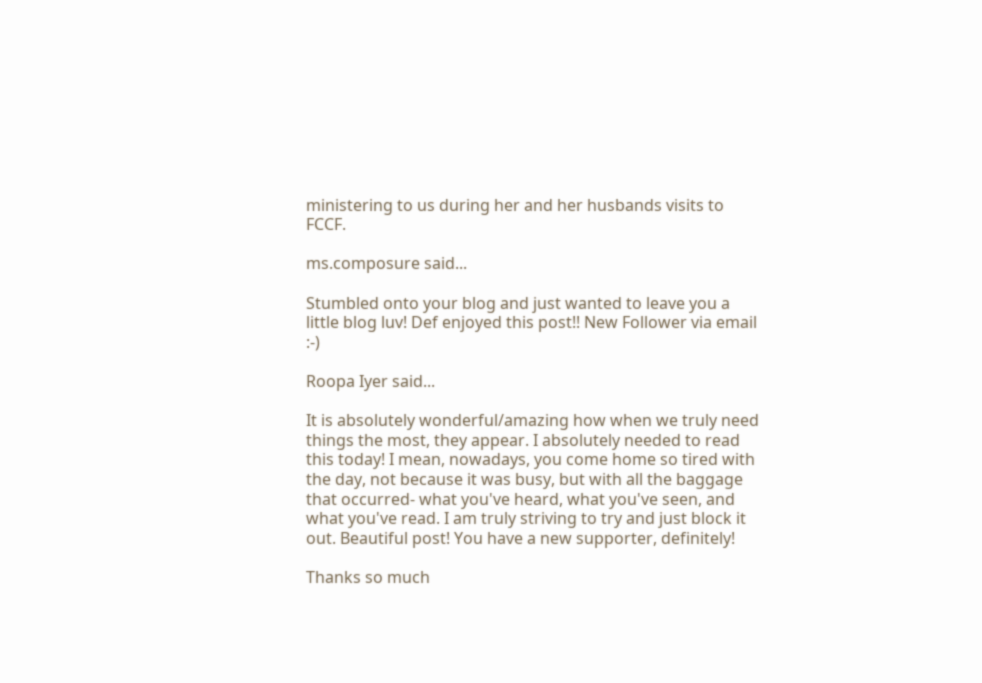ministering to us during her and her husbands visits to FCCF.

ms.composure said...

Stumbled onto your blog and just wanted to leave you a little blog luv! Def enjoyed this post!! New Follower via email :-)

Roopa Iyer said...

It is absolutely wonderful/amazing how when we truly need things the most, they appear. I absolutely needed to read this today! I mean, nowadays, you come home so tired with the day, not because it was busy, but with all the baggage that occurred- what you've heard, what you've seen, and what you've read. I am truly striving to try and just block it out. Beautiful post! You have a new supporter, definitely!

Thanks so much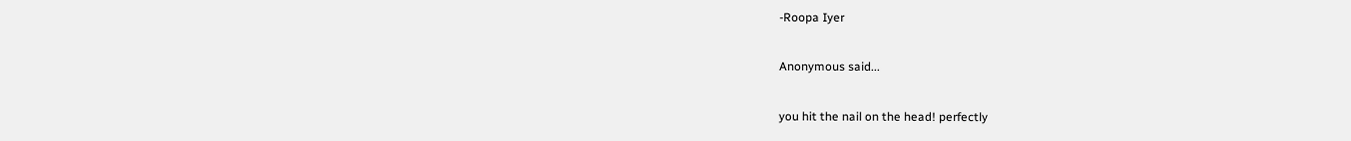-Roopa Iyer

Anonymous said...

you hit the nail on the head! perfectly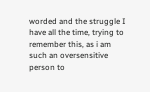worded and the struggle I have all the time, trying to remember this, as i am such an oversensitive person to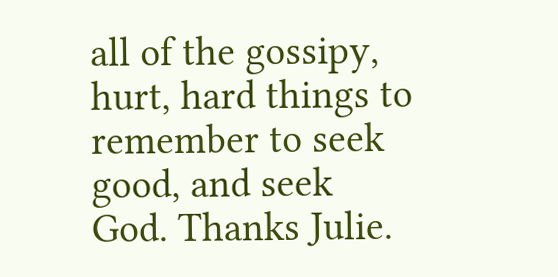all of the gossipy, hurt, hard things to remember to seek good, and seek God. Thanks Julie.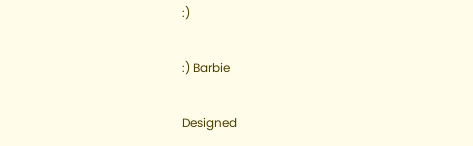:)

:) Barbie

Designed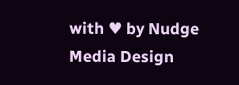with ♥ by Nudge Media Design